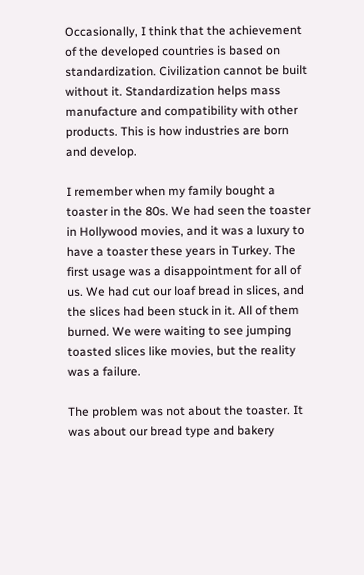Occasionally, I think that the achievement of the developed countries is based on standardization. Civilization cannot be built without it. Standardization helps mass manufacture and compatibility with other products. This is how industries are born and develop.

I remember when my family bought a toaster in the 80s. We had seen the toaster in Hollywood movies, and it was a luxury to have a toaster these years in Turkey. The first usage was a disappointment for all of us. We had cut our loaf bread in slices, and the slices had been stuck in it. All of them burned. We were waiting to see jumping toasted slices like movies, but the reality was a failure.

The problem was not about the toaster. It was about our bread type and bakery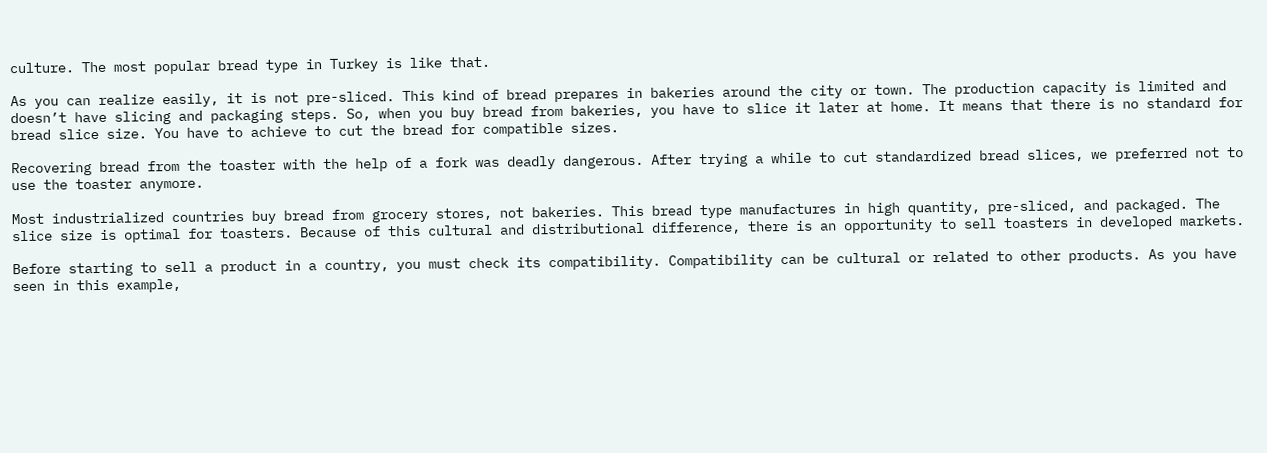culture. The most popular bread type in Turkey is like that.

As you can realize easily, it is not pre-sliced. This kind of bread prepares in bakeries around the city or town. The production capacity is limited and doesn’t have slicing and packaging steps. So, when you buy bread from bakeries, you have to slice it later at home. It means that there is no standard for bread slice size. You have to achieve to cut the bread for compatible sizes.

Recovering bread from the toaster with the help of a fork was deadly dangerous. After trying a while to cut standardized bread slices, we preferred not to use the toaster anymore.

Most industrialized countries buy bread from grocery stores, not bakeries. This bread type manufactures in high quantity, pre-sliced, and packaged. The slice size is optimal for toasters. Because of this cultural and distributional difference, there is an opportunity to sell toasters in developed markets.

Before starting to sell a product in a country, you must check its compatibility. Compatibility can be cultural or related to other products. As you have seen in this example,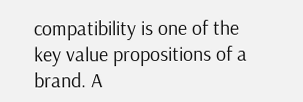compatibility is one of the key value propositions of a brand. A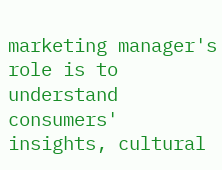marketing manager's role is to understand consumers' insights, cultural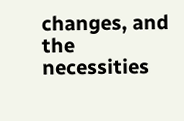changes, and the necessities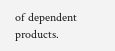of dependent products.